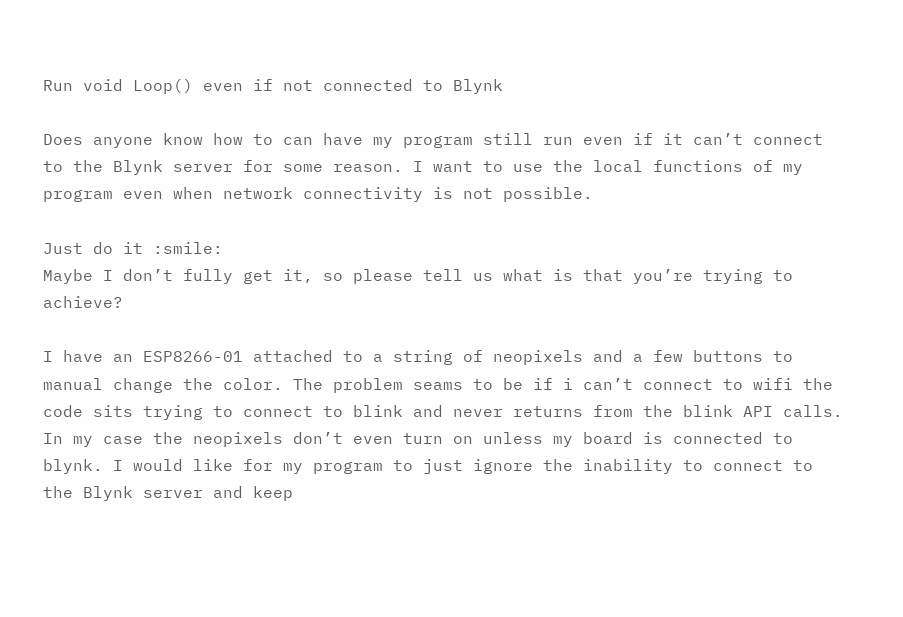Run void Loop() even if not connected to Blynk

Does anyone know how to can have my program still run even if it can’t connect to the Blynk server for some reason. I want to use the local functions of my program even when network connectivity is not possible.

Just do it :smile:
Maybe I don’t fully get it, so please tell us what is that you’re trying to achieve?

I have an ESP8266-01 attached to a string of neopixels and a few buttons to manual change the color. The problem seams to be if i can’t connect to wifi the code sits trying to connect to blink and never returns from the blink API calls. In my case the neopixels don’t even turn on unless my board is connected to blynk. I would like for my program to just ignore the inability to connect to the Blynk server and keep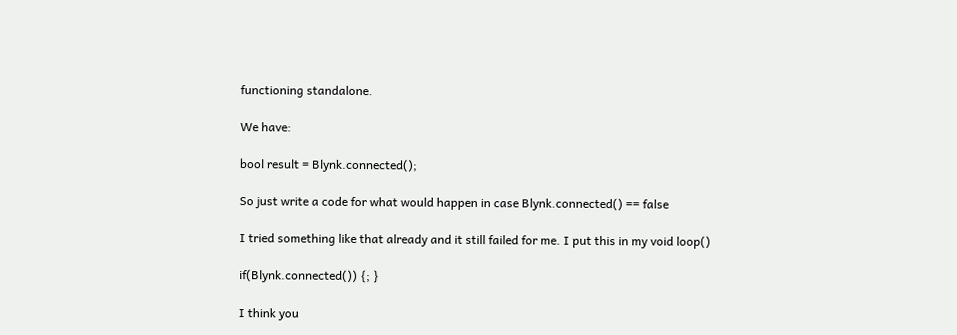functioning standalone.

We have:

bool result = Blynk.connected();

So just write a code for what would happen in case Blynk.connected() == false

I tried something like that already and it still failed for me. I put this in my void loop()

if(Blynk.connected()) {; }

I think you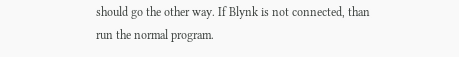should go the other way. If Blynk is not connected, than run the normal program.